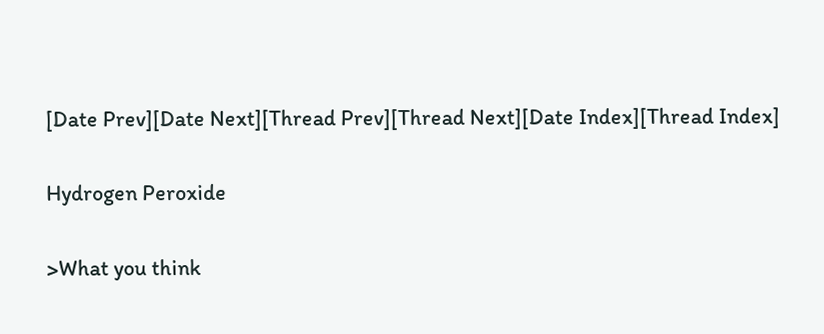[Date Prev][Date Next][Thread Prev][Thread Next][Date Index][Thread Index]

Hydrogen Peroxide

>What you think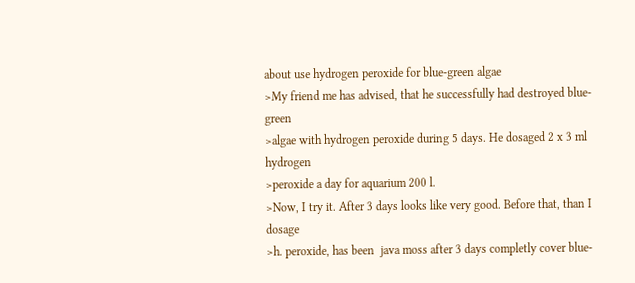about use hydrogen peroxide for blue-green algae
>My friend me has advised, that he successfully had destroyed blue-green
>algae with hydrogen peroxide during 5 days. He dosaged 2 x 3 ml hydrogen
>peroxide a day for aquarium 200 l.
>Now, I try it. After 3 days looks like very good. Before that, than I dosage
>h. peroxide, has been  java moss after 3 days completly cover blue-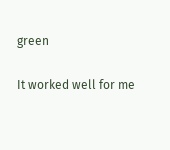green

It worked well for me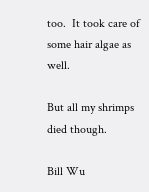too.  It took care of some hair algae as well.

But all my shrimps died though.

Bill Wu